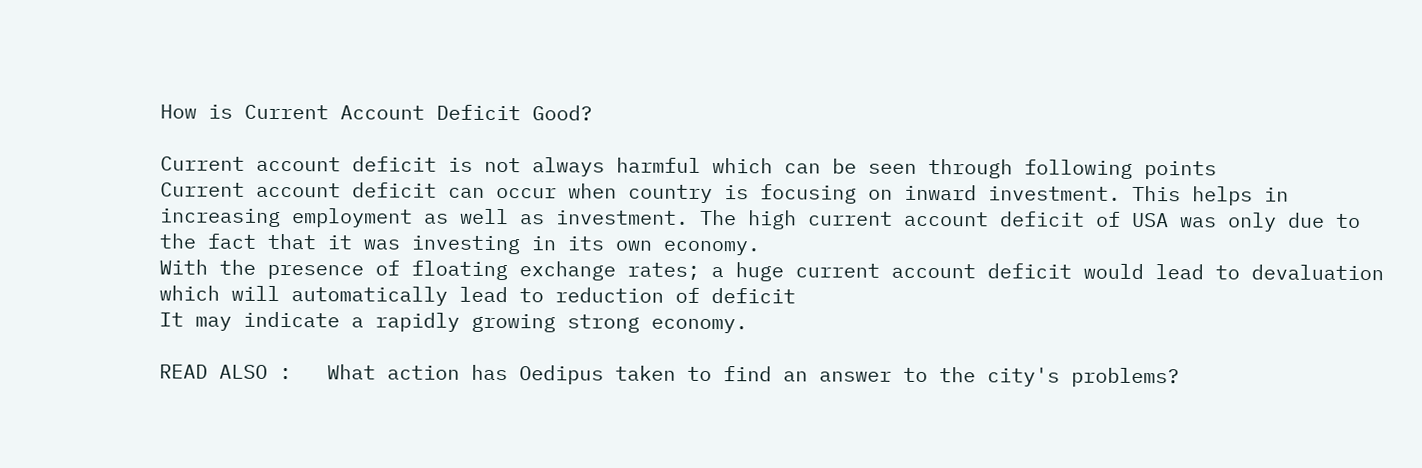How is Current Account Deficit Good?

Current account deficit is not always harmful which can be seen through following points
Current account deficit can occur when country is focusing on inward investment. This helps in increasing employment as well as investment. The high current account deficit of USA was only due to the fact that it was investing in its own economy.
With the presence of floating exchange rates; a huge current account deficit would lead to devaluation which will automatically lead to reduction of deficit
It may indicate a rapidly growing strong economy.

READ ALSO :   What action has Oedipus taken to find an answer to the city's problems?